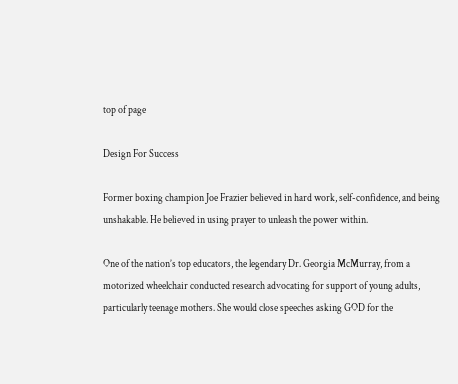top of page

Design For Success

Former boxing champion Joe Frazier believed in hard work, self-confidence, and being unshakable. He believed in using prayer to unleash the power within.

One of the nation’s top educators, the legendary Dr. Georgia McMurray, from a motorized wheelchair conducted research advocating for support of young adults, particularly teenage mothers. She would close speeches asking GOD for the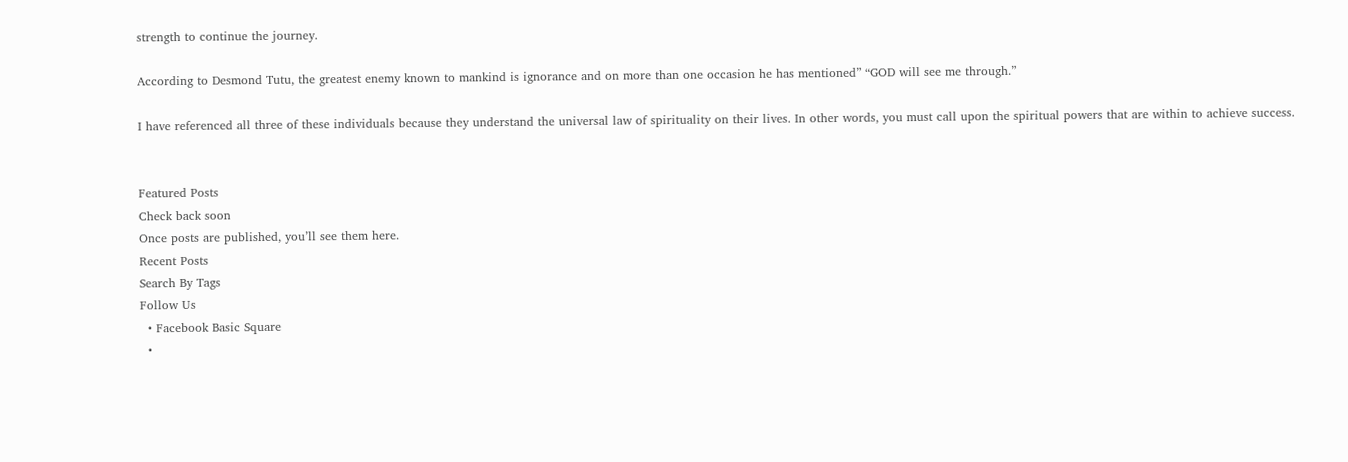strength to continue the journey.

According to Desmond Tutu, the greatest enemy known to mankind is ignorance and on more than one occasion he has mentioned” “GOD will see me through.”

I have referenced all three of these individuals because they understand the universal law of spirituality on their lives. In other words, you must call upon the spiritual powers that are within to achieve success.


Featured Posts
Check back soon
Once posts are published, you’ll see them here.
Recent Posts
Search By Tags
Follow Us
  • Facebook Basic Square
  •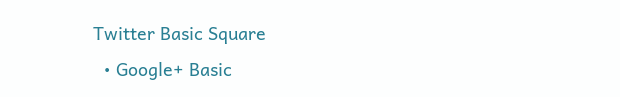Twitter Basic Square
  • Google+ Basic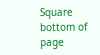Square
bottom of page